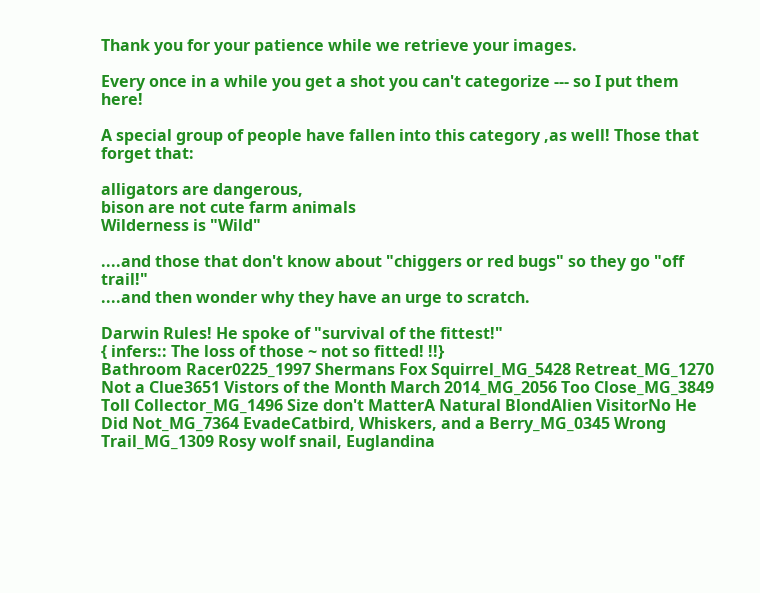Thank you for your patience while we retrieve your images.

Every once in a while you get a shot you can't categorize --- so I put them here!

A special group of people have fallen into this category ,as well! Those that forget that:

alligators are dangerous,
bison are not cute farm animals
Wilderness is "Wild"

....and those that don't know about "chiggers or red bugs" so they go "off trail!"
....and then wonder why they have an urge to scratch.

Darwin Rules! He spoke of "survival of the fittest!"
{ infers:: The loss of those ~ not so fitted! !!}
Bathroom Racer0225_1997 Shermans Fox Squirrel_MG_5428 Retreat_MG_1270 Not a Clue3651 Vistors of the Month March 2014_MG_2056 Too Close_MG_3849 Toll Collector_MG_1496 Size don't MatterA Natural BlondAlien VisitorNo He Did Not_MG_7364 EvadeCatbird, Whiskers, and a Berry_MG_0345 Wrong Trail_MG_1309 Rosy wolf snail, Euglandina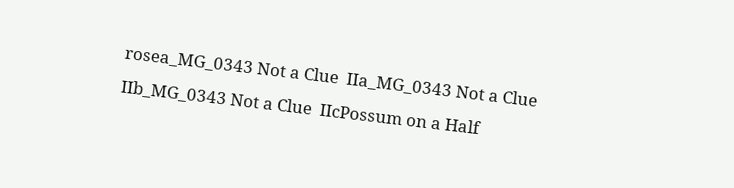rosea_MG_0343 Not a Clue  IIa_MG_0343 Not a Clue IIb_MG_0343 Not a Clue  IIcPossum on a Half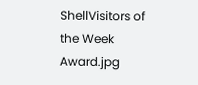ShellVisitors of the Week Award.jpg